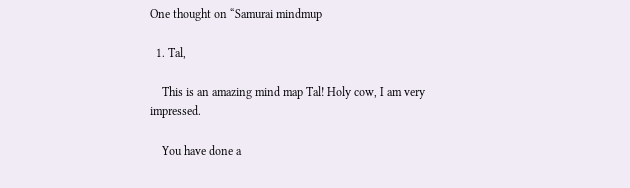One thought on “Samurai mindmup

  1. Tal,

    This is an amazing mind map Tal! Holy cow, I am very impressed.

    You have done a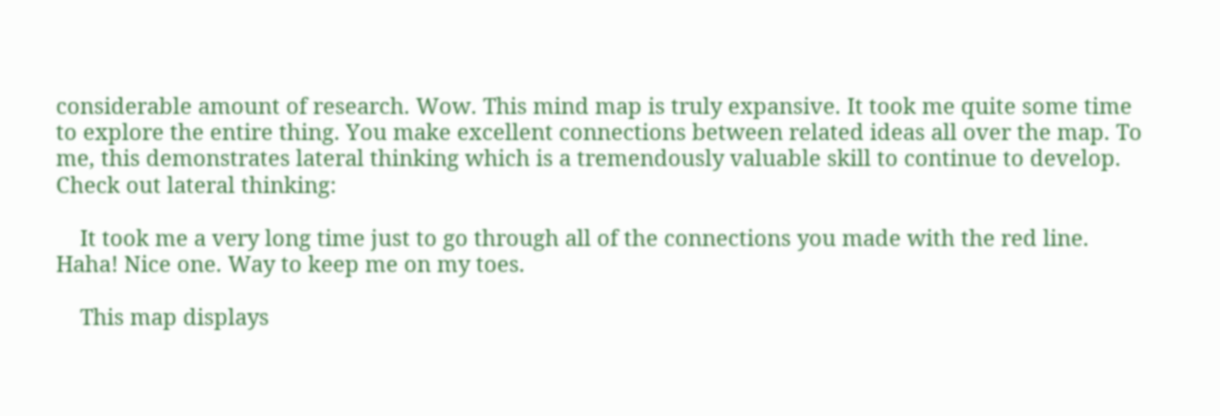considerable amount of research. Wow. This mind map is truly expansive. It took me quite some time to explore the entire thing. You make excellent connections between related ideas all over the map. To me, this demonstrates lateral thinking which is a tremendously valuable skill to continue to develop. Check out lateral thinking:

    It took me a very long time just to go through all of the connections you made with the red line. Haha! Nice one. Way to keep me on my toes.

    This map displays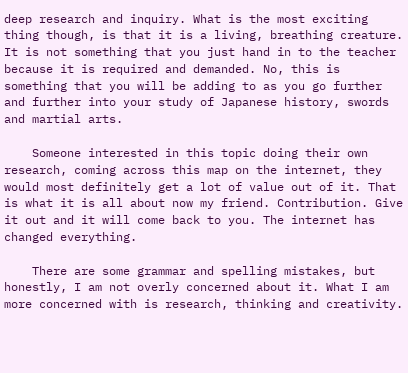deep research and inquiry. What is the most exciting thing though, is that it is a living, breathing creature. It is not something that you just hand in to the teacher because it is required and demanded. No, this is something that you will be adding to as you go further and further into your study of Japanese history, swords and martial arts.

    Someone interested in this topic doing their own research, coming across this map on the internet, they would most definitely get a lot of value out of it. That is what it is all about now my friend. Contribution. Give it out and it will come back to you. The internet has changed everything.

    There are some grammar and spelling mistakes, but honestly, I am not overly concerned about it. What I am more concerned with is research, thinking and creativity.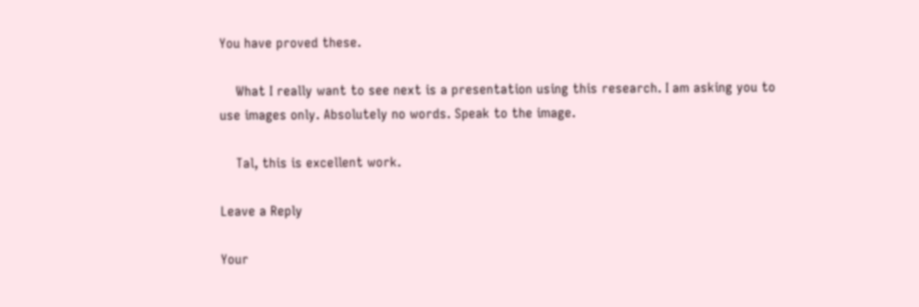You have proved these.

    What I really want to see next is a presentation using this research. I am asking you to use images only. Absolutely no words. Speak to the image.

    Tal, this is excellent work.

Leave a Reply

Your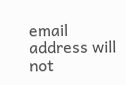email address will not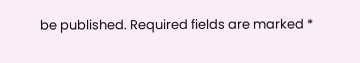be published. Required fields are marked *